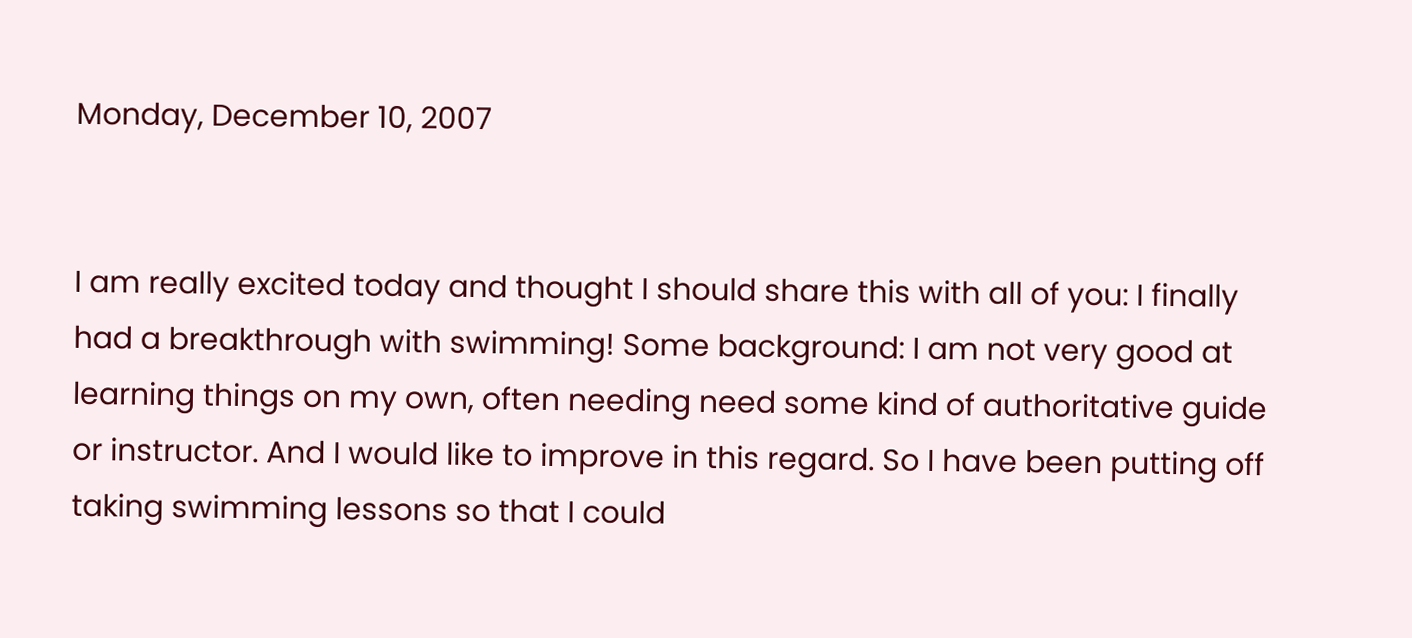Monday, December 10, 2007


I am really excited today and thought I should share this with all of you: I finally had a breakthrough with swimming! Some background: I am not very good at learning things on my own, often needing need some kind of authoritative guide or instructor. And I would like to improve in this regard. So I have been putting off taking swimming lessons so that I could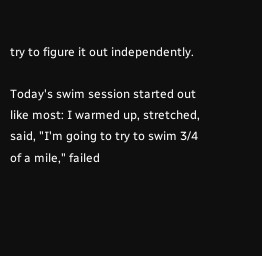try to figure it out independently.

Today's swim session started out like most: I warmed up, stretched, said, "I'm going to try to swim 3/4 of a mile," failed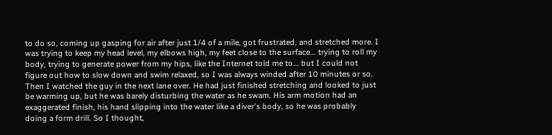to do so, coming up gasping for air after just 1/4 of a mile, got frustrated, and stretched more. I was trying to keep my head level, my elbows high, my feet close to the surface... trying to roll my body, trying to generate power from my hips, like the Internet told me to... but I could not figure out how to slow down and swim relaxed, so I was always winded after 10 minutes or so. Then I watched the guy in the next lane over. He had just finished stretching and looked to just be warming up, but he was barely disturbing the water as he swam. His arm motion had an exaggerated finish, his hand slipping into the water like a diver's body, so he was probably doing a form drill. So I thought,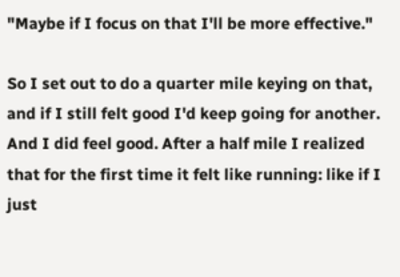"Maybe if I focus on that I'll be more effective."

So I set out to do a quarter mile keying on that, and if I still felt good I'd keep going for another. And I did feel good. After a half mile I realized that for the first time it felt like running: like if I just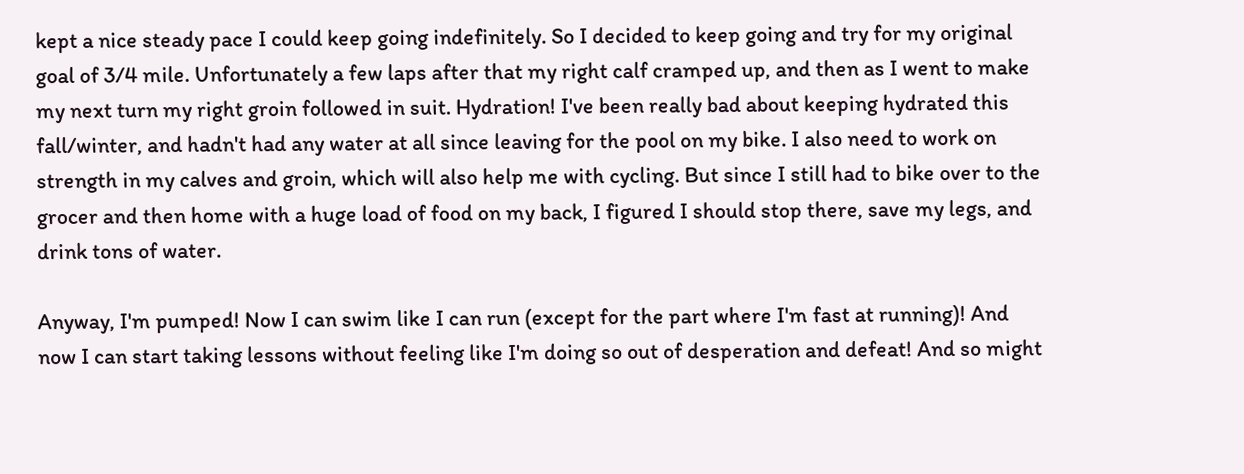kept a nice steady pace I could keep going indefinitely. So I decided to keep going and try for my original goal of 3/4 mile. Unfortunately a few laps after that my right calf cramped up, and then as I went to make my next turn my right groin followed in suit. Hydration! I've been really bad about keeping hydrated this fall/winter, and hadn't had any water at all since leaving for the pool on my bike. I also need to work on strength in my calves and groin, which will also help me with cycling. But since I still had to bike over to the grocer and then home with a huge load of food on my back, I figured I should stop there, save my legs, and drink tons of water.

Anyway, I'm pumped! Now I can swim like I can run (except for the part where I'm fast at running)! And now I can start taking lessons without feeling like I'm doing so out of desperation and defeat! And so might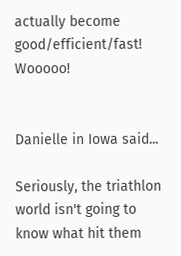actually become good/efficient/fast! Wooooo!


Danielle in Iowa said...

Seriously, the triathlon world isn't going to know what hit them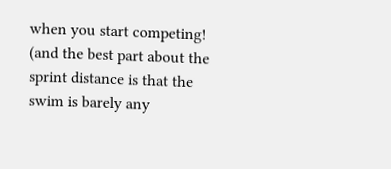when you start competing! (and the best part about the sprint distance is that the swim is barely any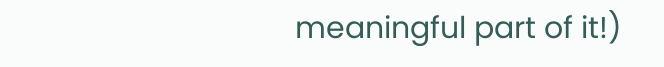meaningful part of it!)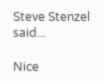Steve Stenzel said...

Nice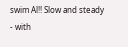swim Al!! Slow and steady - with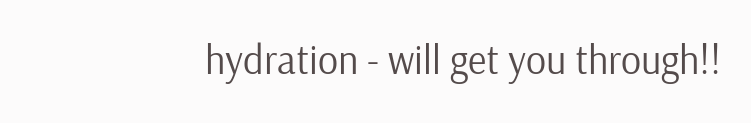hydration - will get you through!!